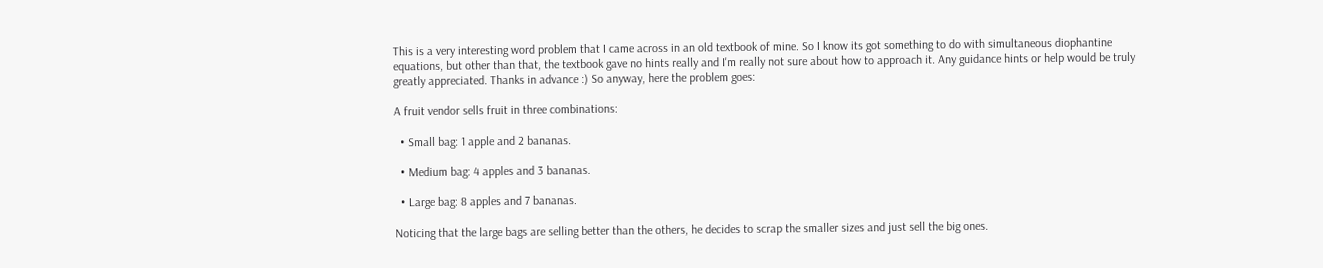This is a very interesting word problem that I came across in an old textbook of mine. So I know its got something to do with simultaneous diophantine equations, but other than that, the textbook gave no hints really and I'm really not sure about how to approach it. Any guidance hints or help would be truly greatly appreciated. Thanks in advance :) So anyway, here the problem goes:

A fruit vendor sells fruit in three combinations:

  • Small bag: 1 apple and 2 bananas.

  • Medium bag: 4 apples and 3 bananas.

  • Large bag: 8 apples and 7 bananas.

Noticing that the large bags are selling better than the others, he decides to scrap the smaller sizes and just sell the big ones.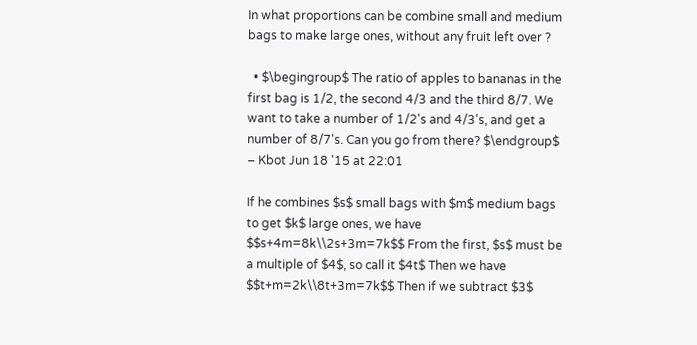In what proportions can be combine small and medium bags to make large ones, without any fruit left over ?

  • $\begingroup$ The ratio of apples to bananas in the first bag is 1/2, the second 4/3 and the third 8/7. We want to take a number of 1/2's and 4/3's, and get a number of 8/7's. Can you go from there? $\endgroup$ – Kbot Jun 18 '15 at 22:01

If he combines $s$ small bags with $m$ medium bags to get $k$ large ones, we have $$s+4m=8k\\2s+3m=7k$$ From the first, $s$ must be a multiple of $4$, so call it $4t$ Then we have $$t+m=2k\\8t+3m=7k$$ Then if we subtract $3$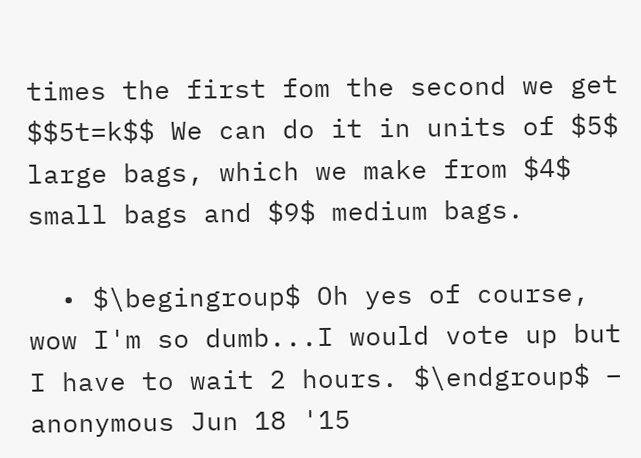times the first fom the second we get $$5t=k$$ We can do it in units of $5$ large bags, which we make from $4$ small bags and $9$ medium bags.

  • $\begingroup$ Oh yes of course, wow I'm so dumb...I would vote up but I have to wait 2 hours. $\endgroup$ – anonymous Jun 18 '15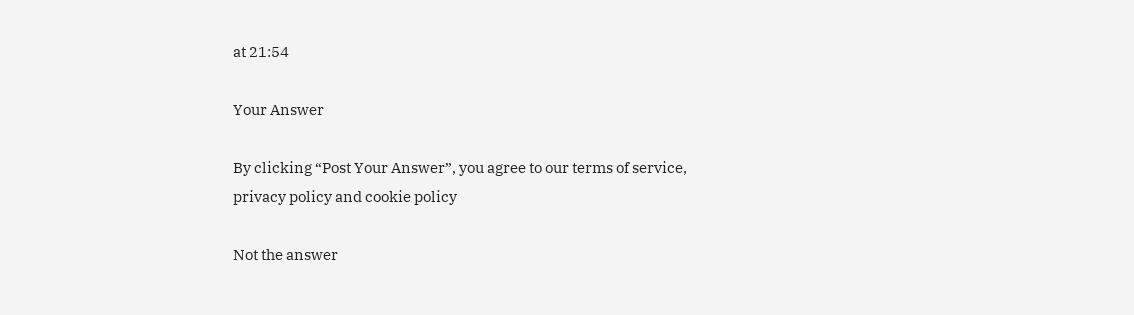at 21:54

Your Answer

By clicking “Post Your Answer”, you agree to our terms of service, privacy policy and cookie policy

Not the answer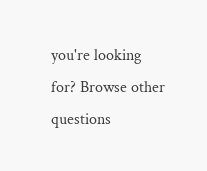you're looking for? Browse other questions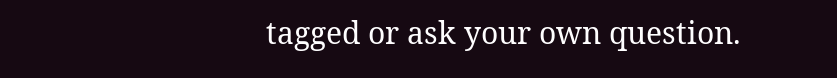tagged or ask your own question.